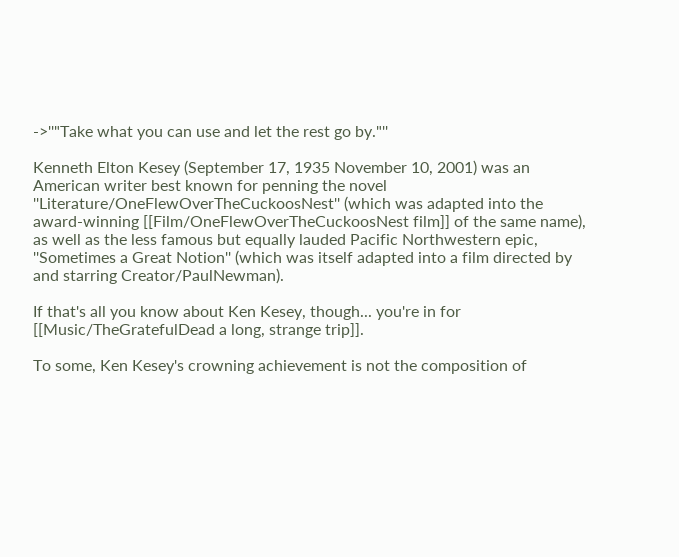->''"Take what you can use and let the rest go by."''

Kenneth Elton Kesey (September 17, 1935 November 10, 2001) was an American writer best known for penning the novel ''Literature/OneFlewOverTheCuckoosNest'' (which was adapted into the award-winning [[Film/OneFlewOverTheCuckoosNest film]] of the same name), as well as the less famous but equally lauded Pacific Northwestern epic, ''Sometimes a Great Notion'' (which was itself adapted into a film directed by and starring Creator/PaulNewman).

If that's all you know about Ken Kesey, though... you're in for [[Music/TheGratefulDead a long, strange trip]].

To some, Ken Kesey's crowning achievement is not the composition of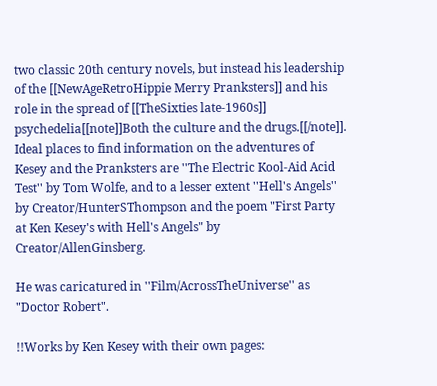two classic 20th century novels, but instead his leadership of the [[NewAgeRetroHippie Merry Pranksters]] and his role in the spread of [[TheSixties late-1960s]] psychedelia[[note]]Both the culture and the drugs.[[/note]]. Ideal places to find information on the adventures of Kesey and the Pranksters are ''The Electric Kool-Aid Acid Test'' by Tom Wolfe, and to a lesser extent ''Hell's Angels'' by Creator/HunterSThompson and the poem "First Party at Ken Kesey's with Hell's Angels" by Creator/AllenGinsberg.

He was caricatured in ''Film/AcrossTheUniverse'' as "Doctor Robert".

!!Works by Ken Kesey with their own pages: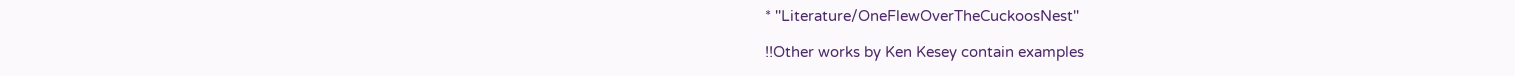* ''Literature/OneFlewOverTheCuckoosNest''

!!Other works by Ken Kesey contain examples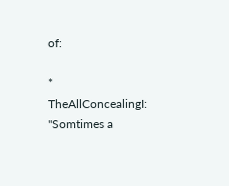of:

* TheAllConcealingI: ''Somtimes a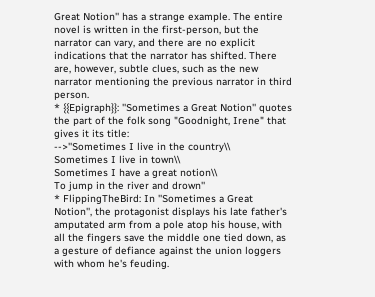Great Notion'' has a strange example. The entire novel is written in the first-person, but the narrator can vary, and there are no explicit indications that the narrator has shifted. There are, however, subtle clues, such as the new narrator mentioning the previous narrator in third person.
* {{Epigraph}}: ''Sometimes a Great Notion'' quotes the part of the folk song "Goodnight, Irene" that gives it its title:
-->''Sometimes I live in the country\\
Sometimes I live in town\\
Sometimes I have a great notion\\
To jump in the river and drown''
* FlippingTheBird: In ''Sometimes a Great Notion'', the protagonist displays his late father's amputated arm from a pole atop his house, with all the fingers save the middle one tied down, as a gesture of defiance against the union loggers with whom he's feuding.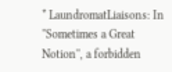* LaundromatLiaisons: In ''Sometimes a Great Notion'', a forbidden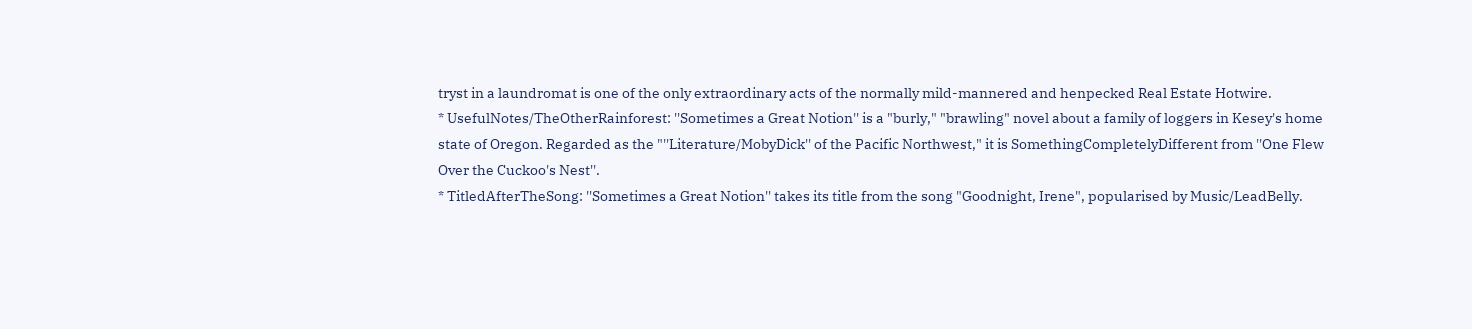tryst in a laundromat is one of the only extraordinary acts of the normally mild-mannered and henpecked Real Estate Hotwire.
* UsefulNotes/TheOtherRainforest: ''Sometimes a Great Notion'' is a "burly," "brawling" novel about a family of loggers in Kesey's home state of Oregon. Regarded as the "''Literature/MobyDick'' of the Pacific Northwest," it is SomethingCompletelyDifferent from ''One Flew Over the Cuckoo's Nest''.
* TitledAfterTheSong: ''Sometimes a Great Notion'' takes its title from the song "Goodnight, Irene", popularised by Music/LeadBelly.